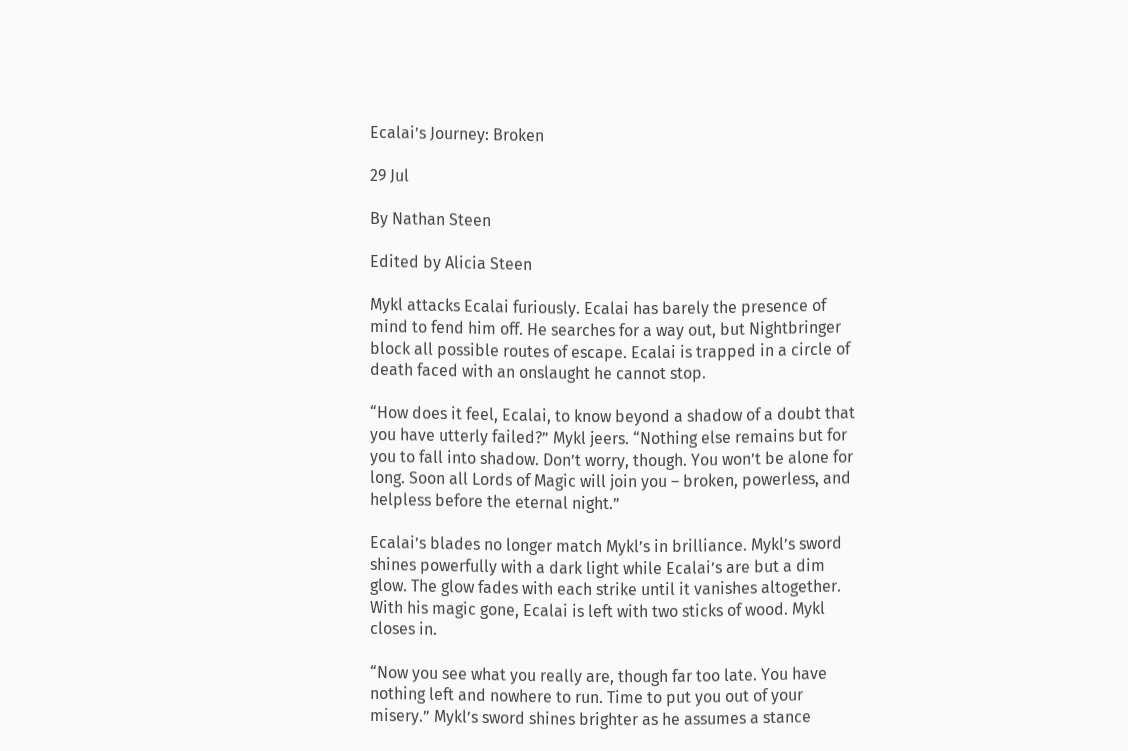Ecalai’s Journey: Broken

29 Jul

By Nathan Steen

Edited by Alicia Steen

Mykl attacks Ecalai furiously. Ecalai has barely the presence of mind to fend him off. He searches for a way out, but Nightbringer block all possible routes of escape. Ecalai is trapped in a circle of death faced with an onslaught he cannot stop.

“How does it feel, Ecalai, to know beyond a shadow of a doubt that you have utterly failed?” Mykl jeers. “Nothing else remains but for you to fall into shadow. Don’t worry, though. You won’t be alone for long. Soon all Lords of Magic will join you – broken, powerless, and helpless before the eternal night.”

Ecalai’s blades no longer match Mykl’s in brilliance. Mykl’s sword shines powerfully with a dark light while Ecalai’s are but a dim glow. The glow fades with each strike until it vanishes altogether. With his magic gone, Ecalai is left with two sticks of wood. Mykl closes in.

“Now you see what you really are, though far too late. You have nothing left and nowhere to run. Time to put you out of your misery.” Mykl’s sword shines brighter as he assumes a stance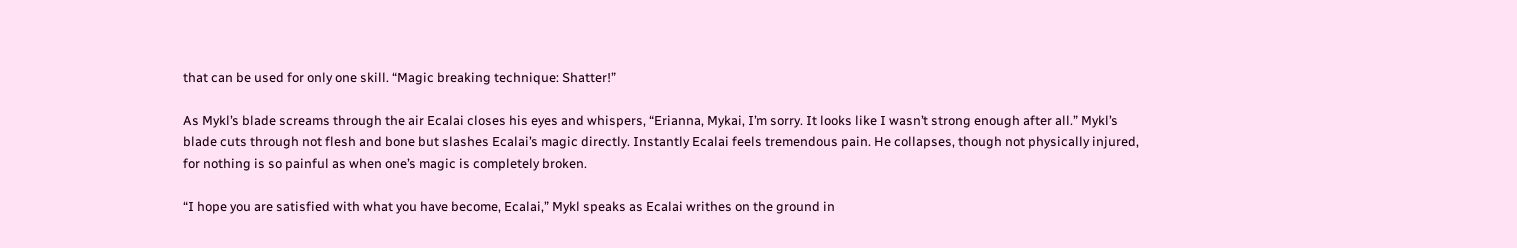that can be used for only one skill. “Magic breaking technique: Shatter!”

As Mykl’s blade screams through the air Ecalai closes his eyes and whispers, “Erianna, Mykai, I’m sorry. It looks like I wasn’t strong enough after all.” Mykl’s blade cuts through not flesh and bone but slashes Ecalai’s magic directly. Instantly Ecalai feels tremendous pain. He collapses, though not physically injured, for nothing is so painful as when one’s magic is completely broken.

“I hope you are satisfied with what you have become, Ecalai,” Mykl speaks as Ecalai writhes on the ground in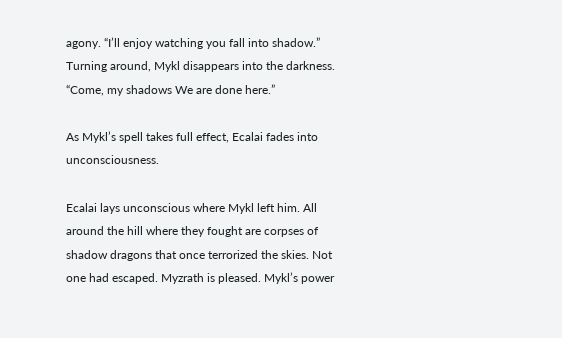agony. “I’ll enjoy watching you fall into shadow.” Turning around, Mykl disappears into the darkness. “Come, my shadows We are done here.”

As Mykl’s spell takes full effect, Ecalai fades into unconsciousness.

Ecalai lays unconscious where Mykl left him. All around the hill where they fought are corpses of shadow dragons that once terrorized the skies. Not one had escaped. Myzrath is pleased. Mykl’s power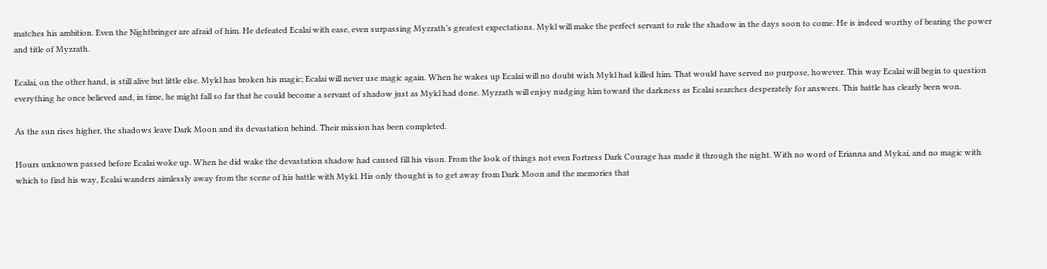matches his ambition. Even the Nightbringer are afraid of him. He defeated Ecalai with ease, even surpassing Myzrath’s greatest expectations. Mykl will make the perfect servant to rule the shadow in the days soon to come. He is indeed worthy of bearing the power and title of Myzrath.

Ecalai, on the other hand, is still alive but little else. Mykl has broken his magic; Ecalai will never use magic again. When he wakes up Ecalai will no doubt wish Mykl had killed him. That would have served no purpose, however. This way Ecalai will begin to question everything he once believed and, in time, he might fall so far that he could become a servant of shadow just as Mykl had done. Myzrath will enjoy nudging him toward the darkness as Ecalai searches desperately for answers. This battle has clearly been won.

As the sun rises higher, the shadows leave Dark Moon and its devastation behind. Their mission has been completed.

Hours unknown passed before Ecalai woke up. When he did wake the devastation shadow had caused fill his vison. From the look of things not even Fortress Dark Courage has made it through the night. With no word of Erianna and Mykai, and no magic with which to find his way, Ecalai wanders aimlessly away from the scene of his battle with Mykl. His only thought is to get away from Dark Moon and the memories that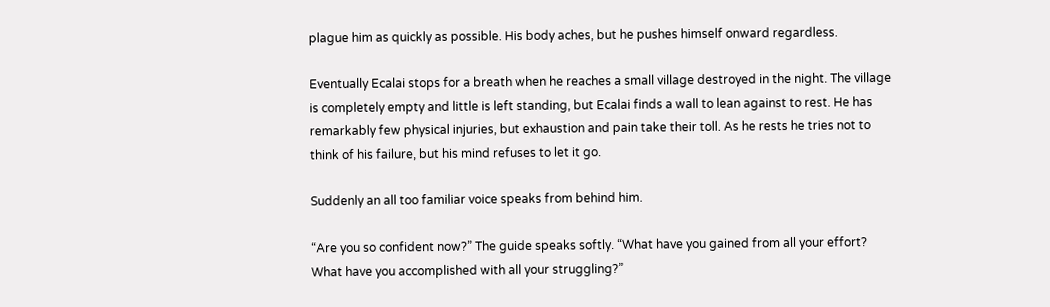plague him as quickly as possible. His body aches, but he pushes himself onward regardless.

Eventually Ecalai stops for a breath when he reaches a small village destroyed in the night. The village is completely empty and little is left standing, but Ecalai finds a wall to lean against to rest. He has remarkably few physical injuries, but exhaustion and pain take their toll. As he rests he tries not to think of his failure, but his mind refuses to let it go.

Suddenly an all too familiar voice speaks from behind him.

“Are you so confident now?” The guide speaks softly. “What have you gained from all your effort? What have you accomplished with all your struggling?”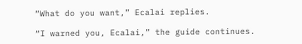“What do you want,” Ecalai replies.

“I warned you, Ecalai,” the guide continues.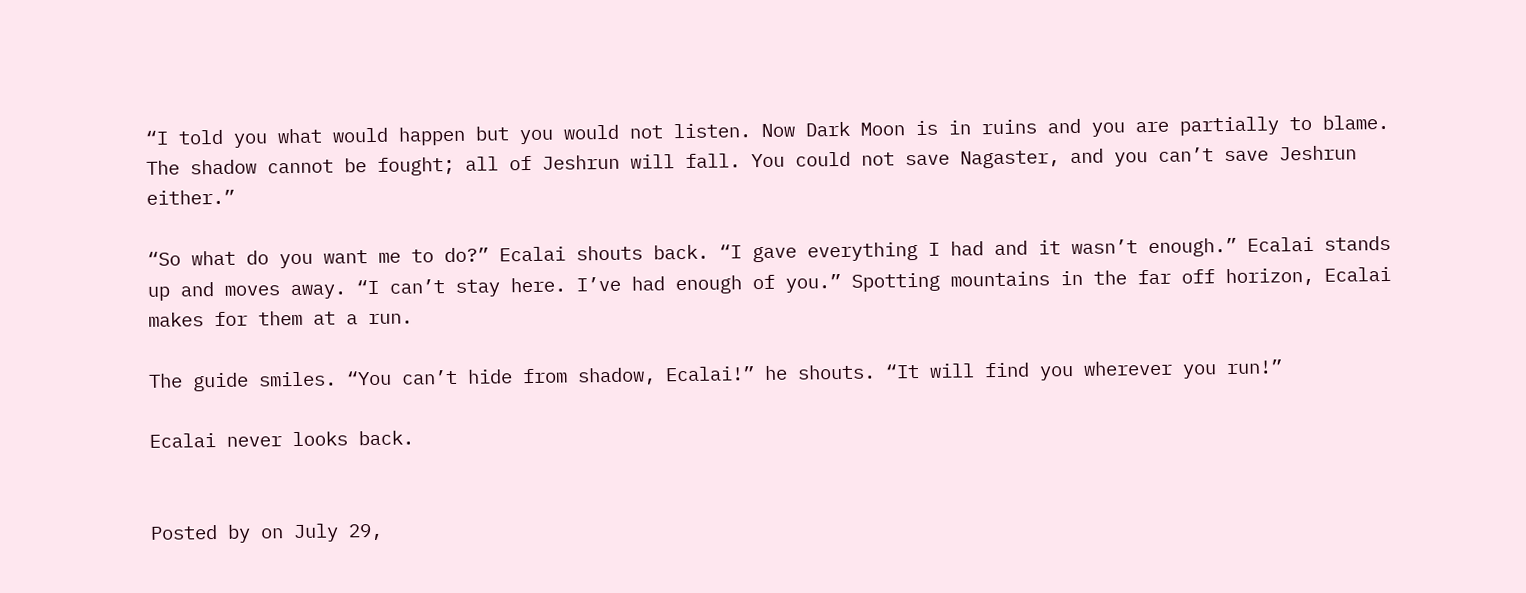“I told you what would happen but you would not listen. Now Dark Moon is in ruins and you are partially to blame. The shadow cannot be fought; all of Jeshrun will fall. You could not save Nagaster, and you can’t save Jeshrun either.”

“So what do you want me to do?” Ecalai shouts back. “I gave everything I had and it wasn’t enough.” Ecalai stands up and moves away. “I can’t stay here. I’ve had enough of you.” Spotting mountains in the far off horizon, Ecalai makes for them at a run.

The guide smiles. “You can’t hide from shadow, Ecalai!” he shouts. “It will find you wherever you run!”

Ecalai never looks back.


Posted by on July 29,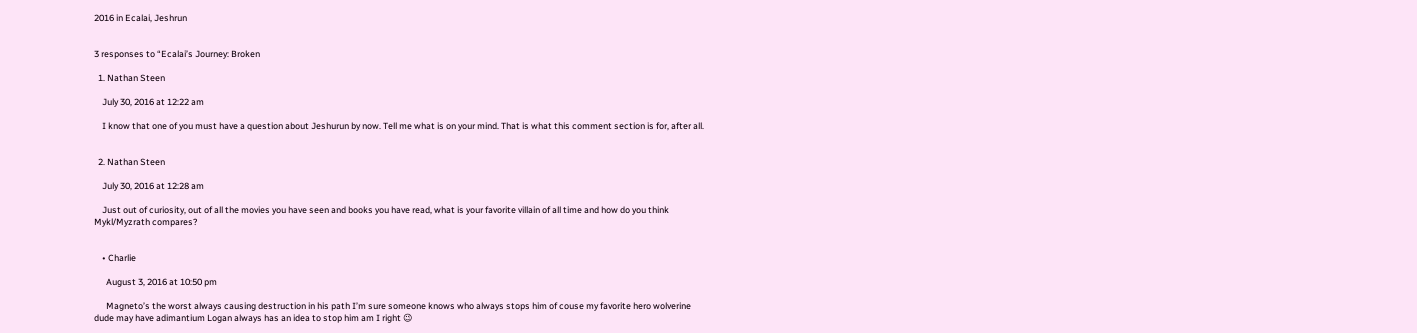2016 in Ecalai, Jeshrun


3 responses to “Ecalai’s Journey: Broken

  1. Nathan Steen

    July 30, 2016 at 12:22 am

    I know that one of you must have a question about Jeshurun by now. Tell me what is on your mind. That is what this comment section is for, after all.


  2. Nathan Steen

    July 30, 2016 at 12:28 am

    Just out of curiosity, out of all the movies you have seen and books you have read, what is your favorite villain of all time and how do you think Mykl/Myzrath compares?


    • Charlie

      August 3, 2016 at 10:50 pm

      Magneto’s the worst always causing destruction in his path I’m sure someone knows who always stops him of couse my favorite hero wolverine dude may have adimantium Logan always has an idea to stop him am I right 😉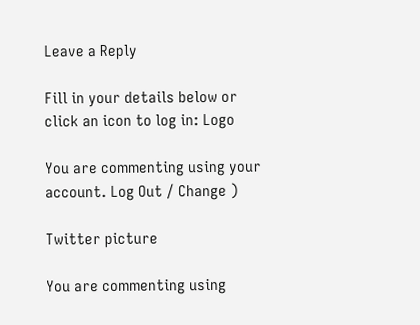Leave a Reply

Fill in your details below or click an icon to log in: Logo

You are commenting using your account. Log Out / Change )

Twitter picture

You are commenting using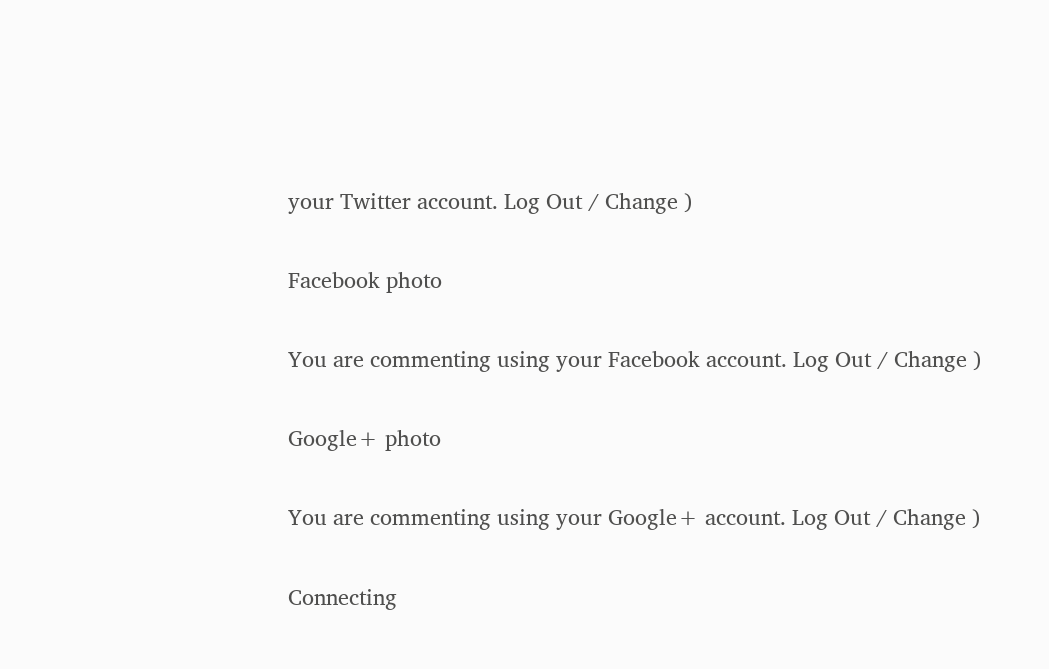your Twitter account. Log Out / Change )

Facebook photo

You are commenting using your Facebook account. Log Out / Change )

Google+ photo

You are commenting using your Google+ account. Log Out / Change )

Connecting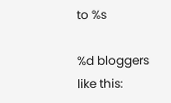to %s

%d bloggers like this: